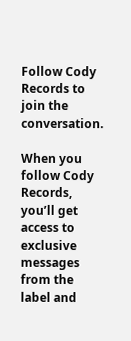Follow Cody Records to join the conversation.

When you follow Cody Records, you’ll get access to exclusive messages from the label and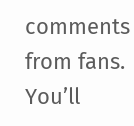comments from fans. You’ll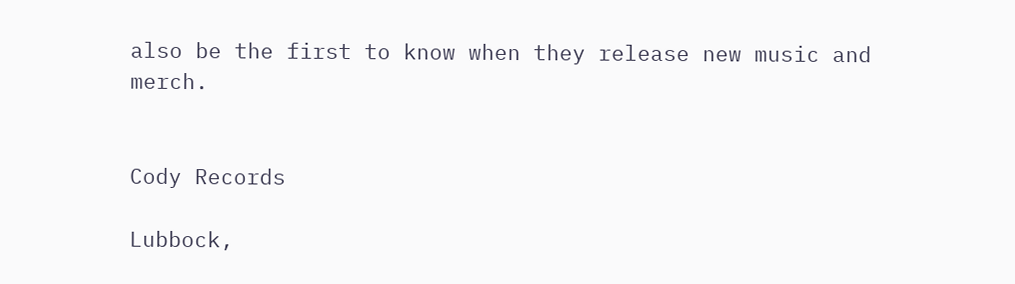also be the first to know when they release new music and merch.


Cody Records

Lubbock,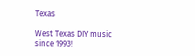Texas

West Texas DIY music since 1993!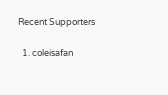Recent Supporters

  1. coleisafan